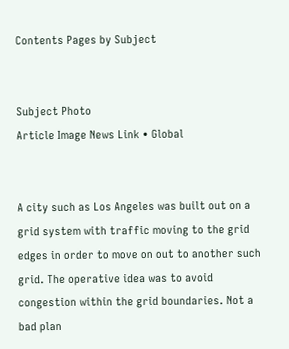Contents Pages by Subject


Subject Photo
Article Image News Link • Global


A city such as Los Angeles was built out on a grid system with traffic moving to the grid edges in order to move on out to another such grid. The operative idea was to avoid congestion within the grid boundaries. Not a bad plan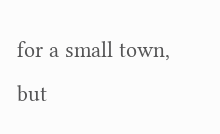for a small town, but